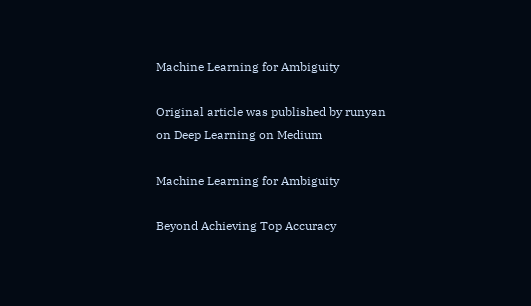Machine Learning for Ambiguity

Original article was published by runyan on Deep Learning on Medium

Machine Learning for Ambiguity

Beyond Achieving Top Accuracy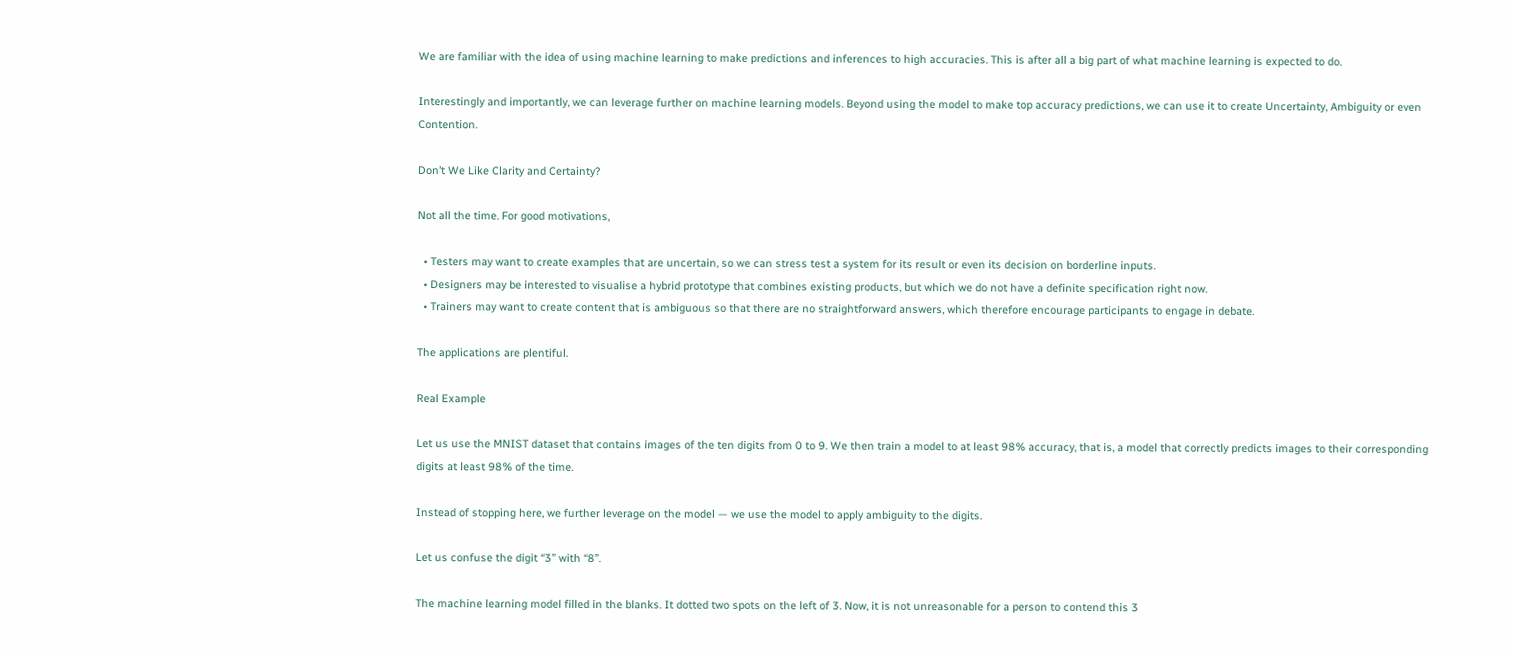We are familiar with the idea of using machine learning to make predictions and inferences to high accuracies. This is after all a big part of what machine learning is expected to do.

Interestingly and importantly, we can leverage further on machine learning models. Beyond using the model to make top accuracy predictions, we can use it to create Uncertainty, Ambiguity or even Contention.

Don’t We Like Clarity and Certainty?

Not all the time. For good motivations,

  • Testers may want to create examples that are uncertain, so we can stress test a system for its result or even its decision on borderline inputs.
  • Designers may be interested to visualise a hybrid prototype that combines existing products, but which we do not have a definite specification right now.
  • Trainers may want to create content that is ambiguous so that there are no straightforward answers, which therefore encourage participants to engage in debate.

The applications are plentiful.

Real Example

Let us use the MNIST dataset that contains images of the ten digits from 0 to 9. We then train a model to at least 98% accuracy, that is, a model that correctly predicts images to their corresponding digits at least 98% of the time.

Instead of stopping here, we further leverage on the model — we use the model to apply ambiguity to the digits.

Let us confuse the digit “3” with “8”.

The machine learning model filled in the blanks. It dotted two spots on the left of 3. Now, it is not unreasonable for a person to contend this 3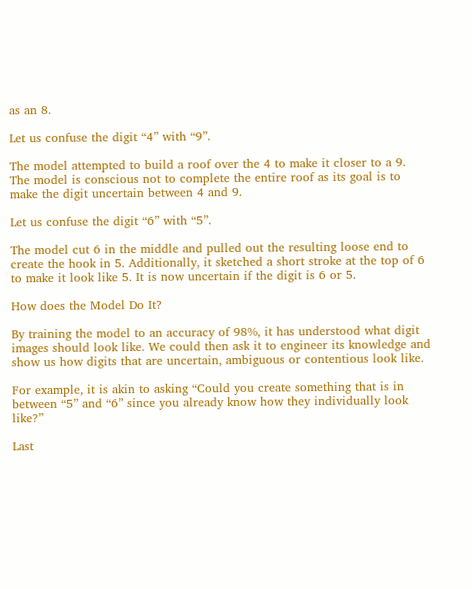as an 8.

Let us confuse the digit “4” with “9”.

The model attempted to build a roof over the 4 to make it closer to a 9. The model is conscious not to complete the entire roof as its goal is to make the digit uncertain between 4 and 9.

Let us confuse the digit “6” with “5”.

The model cut 6 in the middle and pulled out the resulting loose end to create the hook in 5. Additionally, it sketched a short stroke at the top of 6 to make it look like 5. It is now uncertain if the digit is 6 or 5.

How does the Model Do It?

By training the model to an accuracy of 98%, it has understood what digit images should look like. We could then ask it to engineer its knowledge and show us how digits that are uncertain, ambiguous or contentious look like.

For example, it is akin to asking “Could you create something that is in between “5” and “6” since you already know how they individually look like?”

Last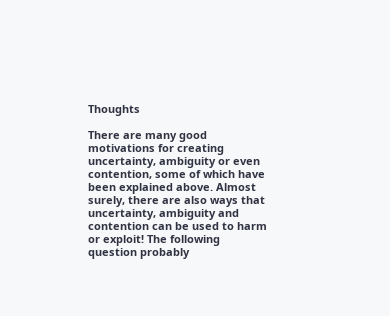Thoughts

There are many good motivations for creating uncertainty, ambiguity or even contention, some of which have been explained above. Almost surely, there are also ways that uncertainty, ambiguity and contention can be used to harm or exploit! The following question probably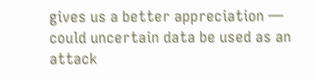gives us a better appreciation — could uncertain data be used as an attack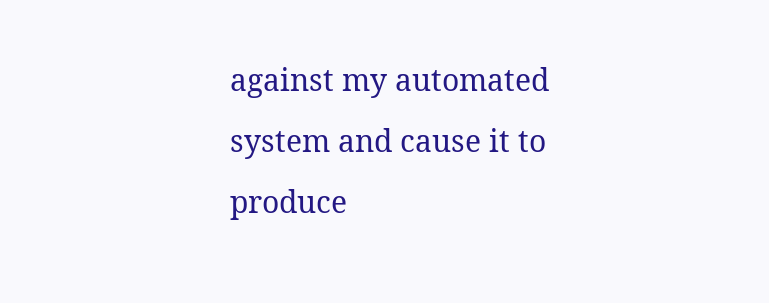against my automated system and cause it to produce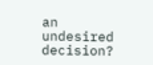an undesired decision?